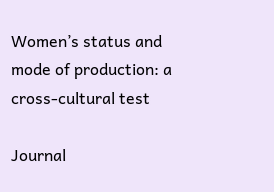Women’s status and mode of production: a cross-cultural test

Journal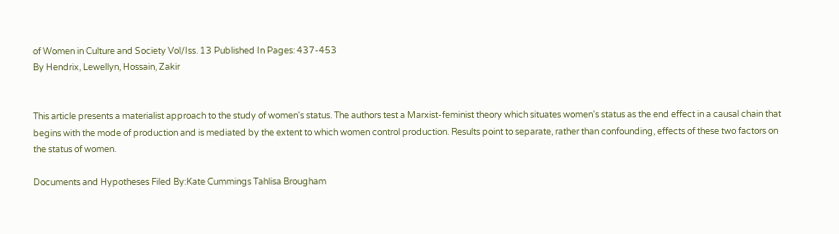of Women in Culture and Society Vol/Iss. 13 Published In Pages: 437-453
By Hendrix, Lewellyn, Hossain, Zakir


This article presents a materialist approach to the study of women's status. The authors test a Marxist-feminist theory which situates women's status as the end effect in a causal chain that begins with the mode of production and is mediated by the extent to which women control production. Results point to separate, rather than confounding, effects of these two factors on the status of women.

Documents and Hypotheses Filed By:Kate Cummings Tahlisa Brougham